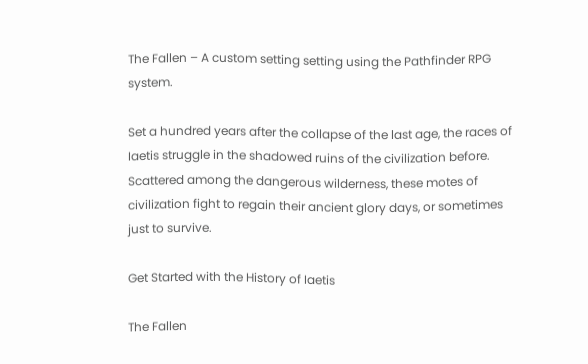The Fallen – A custom setting setting using the Pathfinder RPG system.

Set a hundred years after the collapse of the last age, the races of Iaetis struggle in the shadowed ruins of the civilization before. Scattered among the dangerous wilderness, these motes of civilization fight to regain their ancient glory days, or sometimes just to survive.

Get Started with the History of Iaetis

The Fallen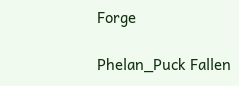Forge

Phelan_Puck Fallen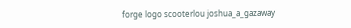forge logo scooterlou joshua_a_gazaway